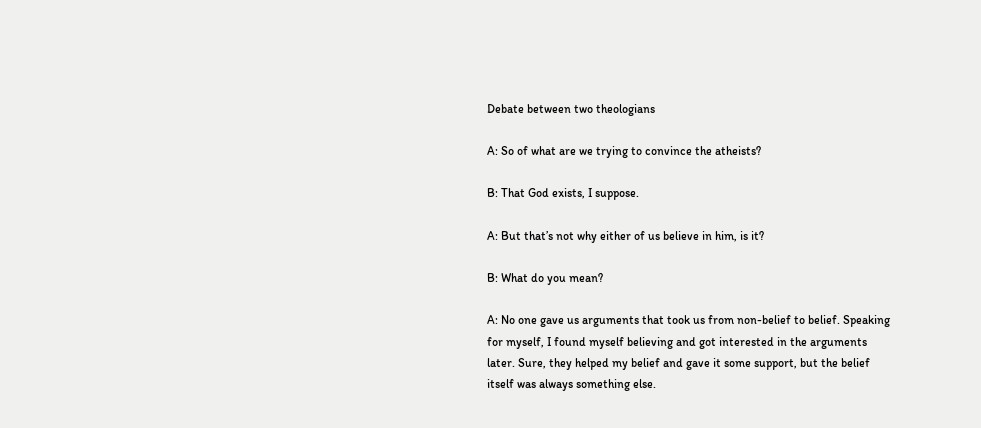Debate between two theologians

A: So of what are we trying to convince the atheists?

B: That God exists, I suppose.

A: But that’s not why either of us believe in him, is it?

B: What do you mean?

A: No one gave us arguments that took us from non-belief to belief. Speaking for myself, I found myself believing and got interested in the arguments later. Sure, they helped my belief and gave it some support, but the belief itself was always something else.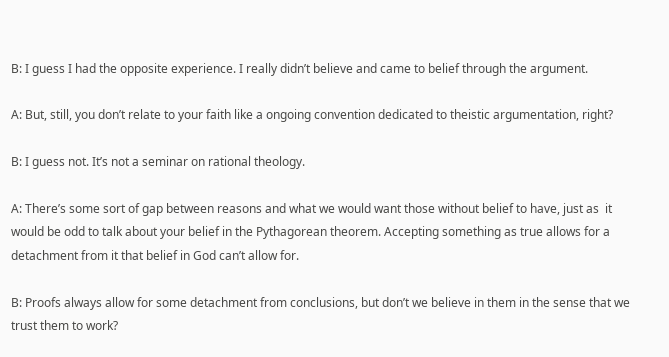B: I guess I had the opposite experience. I really didn’t believe and came to belief through the argument.

A: But, still, you don’t relate to your faith like a ongoing convention dedicated to theistic argumentation, right?

B: I guess not. It’s not a seminar on rational theology.

A: There’s some sort of gap between reasons and what we would want those without belief to have, just as  it would be odd to talk about your belief in the Pythagorean theorem. Accepting something as true allows for a detachment from it that belief in God can’t allow for.

B: Proofs always allow for some detachment from conclusions, but don’t we believe in them in the sense that we trust them to work?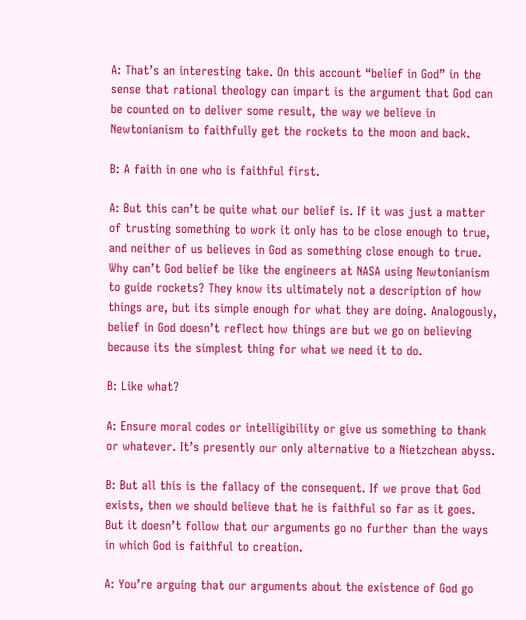A: That’s an interesting take. On this account “belief in God” in the sense that rational theology can impart is the argument that God can be counted on to deliver some result, the way we believe in Newtonianism to faithfully get the rockets to the moon and back.

B: A faith in one who is faithful first.

A: But this can’t be quite what our belief is. If it was just a matter of trusting something to work it only has to be close enough to true, and neither of us believes in God as something close enough to true. Why can’t God belief be like the engineers at NASA using Newtonianism to guide rockets? They know its ultimately not a description of how things are, but its simple enough for what they are doing. Analogously, belief in God doesn’t reflect how things are but we go on believing because its the simplest thing for what we need it to do.

B: Like what?

A: Ensure moral codes or intelligibility or give us something to thank or whatever. It’s presently our only alternative to a Nietzchean abyss.

B: But all this is the fallacy of the consequent. If we prove that God exists, then we should believe that he is faithful so far as it goes. But it doesn’t follow that our arguments go no further than the ways in which God is faithful to creation.

A: You’re arguing that our arguments about the existence of God go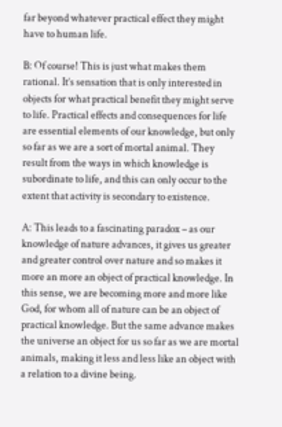far beyond whatever practical effect they might have to human life.

B: Of course! This is just what makes them rational. It’s sensation that is only interested in objects for what practical benefit they might serve to life. Practical effects and consequences for life are essential elements of our knowledge, but only so far as we are a sort of mortal animal. They result from the ways in which knowledge is subordinate to life, and this can only occur to the extent that activity is secondary to existence.

A: This leads to a fascinating paradox – as our knowledge of nature advances, it gives us greater and greater control over nature and so makes it more an more an object of practical knowledge. In this sense, we are becoming more and more like God, for whom all of nature can be an object of practical knowledge. But the same advance makes the universe an object for us so far as we are mortal animals, making it less and less like an object with a relation to a divine being.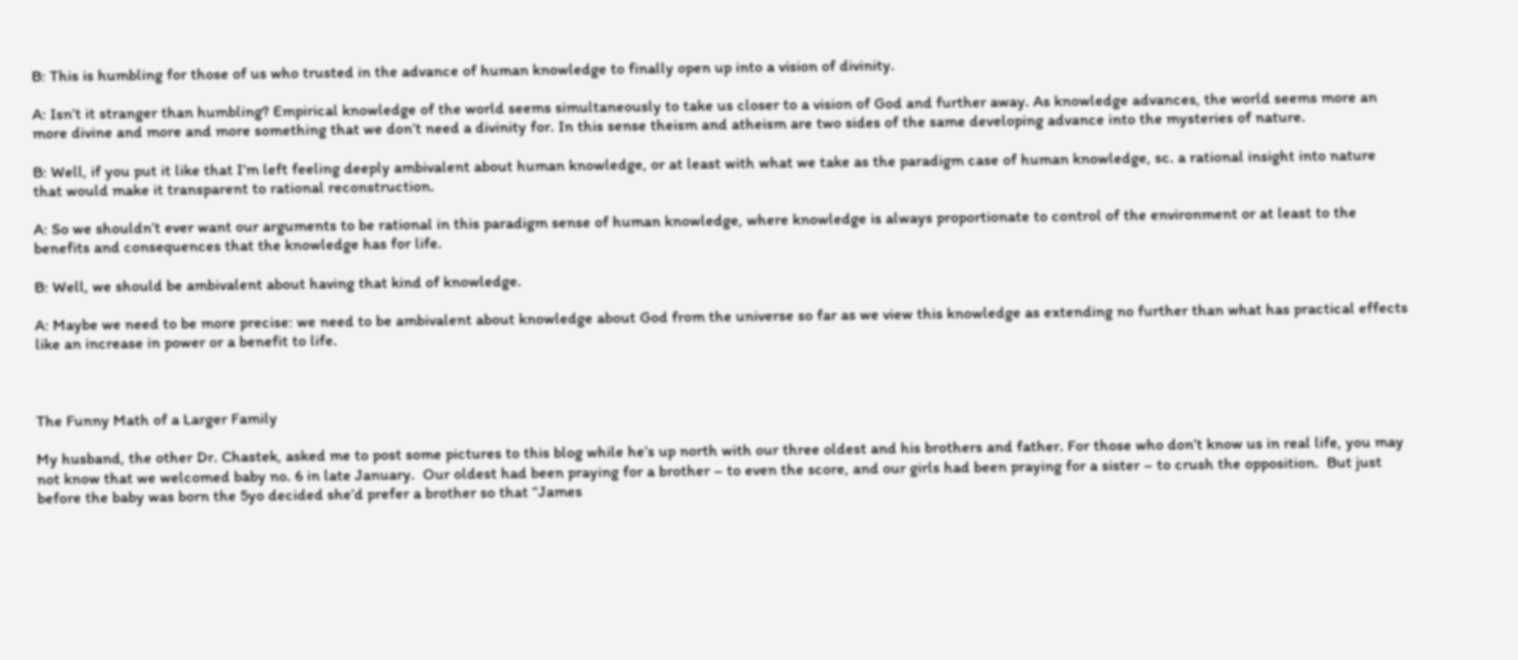B: This is humbling for those of us who trusted in the advance of human knowledge to finally open up into a vision of divinity.

A: Isn’t it stranger than humbling? Empirical knowledge of the world seems simultaneously to take us closer to a vision of God and further away. As knowledge advances, the world seems more an more divine and more and more something that we don’t need a divinity for. In this sense theism and atheism are two sides of the same developing advance into the mysteries of nature.

B: Well, if you put it like that I’m left feeling deeply ambivalent about human knowledge, or at least with what we take as the paradigm case of human knowledge, sc. a rational insight into nature that would make it transparent to rational reconstruction.

A: So we shouldn’t ever want our arguments to be rational in this paradigm sense of human knowledge, where knowledge is always proportionate to control of the environment or at least to the benefits and consequences that the knowledge has for life.

B: Well, we should be ambivalent about having that kind of knowledge.

A: Maybe we need to be more precise: we need to be ambivalent about knowledge about God from the universe so far as we view this knowledge as extending no further than what has practical effects like an increase in power or a benefit to life.



The Funny Math of a Larger Family

My husband, the other Dr. Chastek, asked me to post some pictures to this blog while he’s up north with our three oldest and his brothers and father. For those who don’t know us in real life, you may not know that we welcomed baby no. 6 in late January.  Our oldest had been praying for a brother – to even the score, and our girls had been praying for a sister – to crush the opposition.  But just before the baby was born the 5yo decided she’d prefer a brother so that “James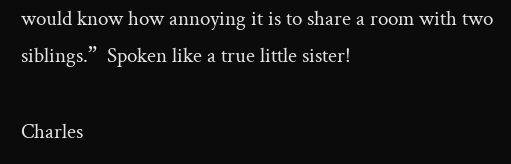would know how annoying it is to share a room with two siblings.”  Spoken like a true little sister!

Charles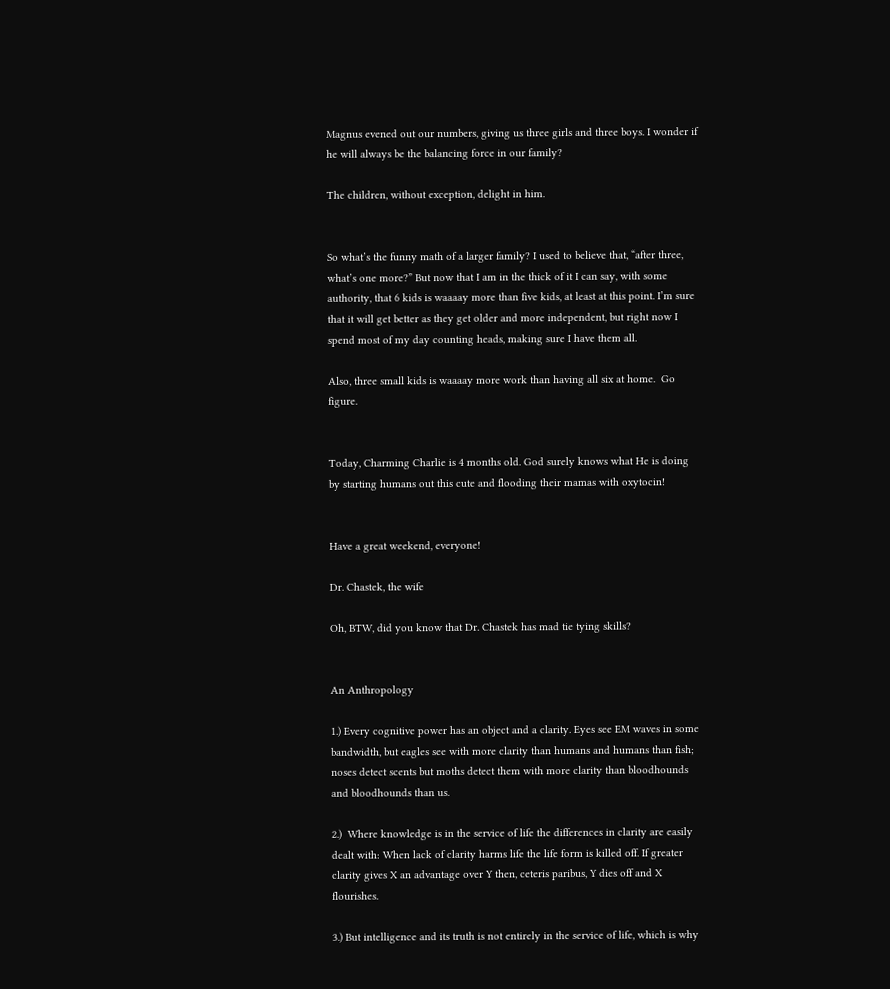Magnus evened out our numbers, giving us three girls and three boys. I wonder if he will always be the balancing force in our family?

The children, without exception, delight in him.


So what’s the funny math of a larger family? I used to believe that, “after three, what’s one more?” But now that I am in the thick of it I can say, with some authority, that 6 kids is waaaay more than five kids, at least at this point. I’m sure that it will get better as they get older and more independent, but right now I spend most of my day counting heads, making sure I have them all.

Also, three small kids is waaaay more work than having all six at home.  Go figure.


Today, Charming Charlie is 4 months old. God surely knows what He is doing by starting humans out this cute and flooding their mamas with oxytocin!


Have a great weekend, everyone!

Dr. Chastek, the wife

Oh, BTW, did you know that Dr. Chastek has mad tie tying skills?


An Anthropology

1.) Every cognitive power has an object and a clarity. Eyes see EM waves in some bandwidth, but eagles see with more clarity than humans and humans than fish; noses detect scents but moths detect them with more clarity than bloodhounds and bloodhounds than us.

2.)  Where knowledge is in the service of life the differences in clarity are easily dealt with: When lack of clarity harms life the life form is killed off. If greater clarity gives X an advantage over Y then, ceteris paribus, Y dies off and X flourishes.

3.) But intelligence and its truth is not entirely in the service of life, which is why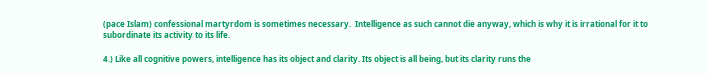(pace Islam) confessional martyrdom is sometimes necessary.  Intelligence as such cannot die anyway, which is why it is irrational for it to subordinate its activity to its life.

4.) Like all cognitive powers, intelligence has its object and clarity. Its object is all being, but its clarity runs the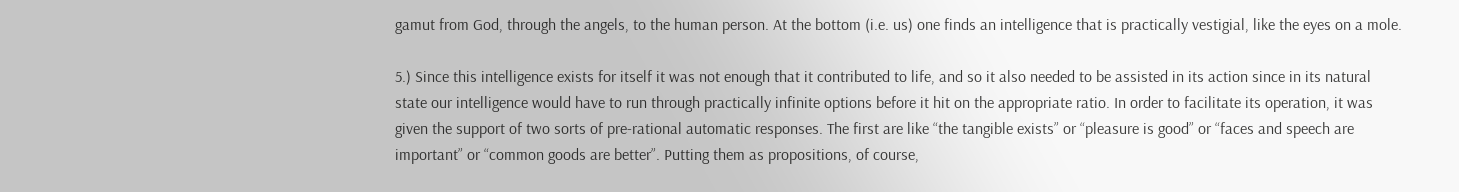gamut from God, through the angels, to the human person. At the bottom (i.e. us) one finds an intelligence that is practically vestigial, like the eyes on a mole.

5.) Since this intelligence exists for itself it was not enough that it contributed to life, and so it also needed to be assisted in its action since in its natural state our intelligence would have to run through practically infinite options before it hit on the appropriate ratio. In order to facilitate its operation, it was given the support of two sorts of pre-rational automatic responses. The first are like “the tangible exists” or “pleasure is good” or “faces and speech are important” or “common goods are better”. Putting them as propositions, of course,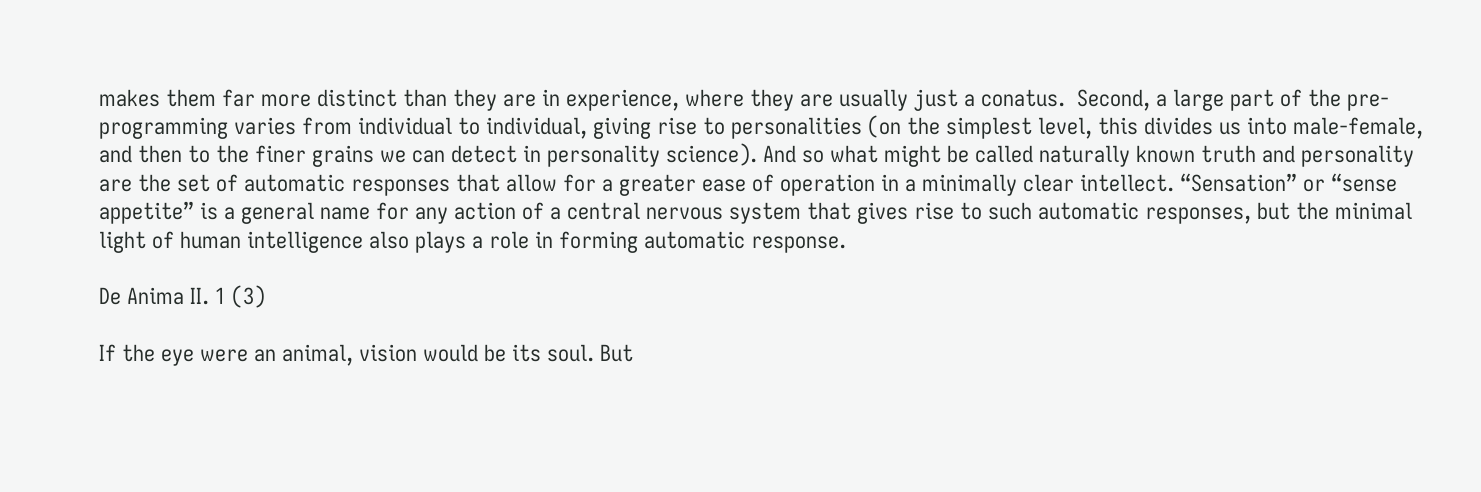makes them far more distinct than they are in experience, where they are usually just a conatus.  Second, a large part of the pre-programming varies from individual to individual, giving rise to personalities (on the simplest level, this divides us into male-female, and then to the finer grains we can detect in personality science). And so what might be called naturally known truth and personality are the set of automatic responses that allow for a greater ease of operation in a minimally clear intellect. “Sensation” or “sense appetite” is a general name for any action of a central nervous system that gives rise to such automatic responses, but the minimal light of human intelligence also plays a role in forming automatic response.

De Anima II. 1 (3)

If the eye were an animal, vision would be its soul. But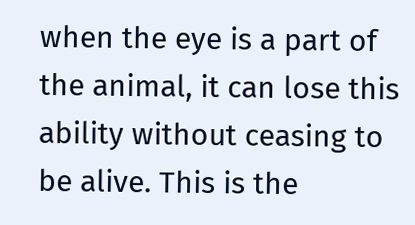when the eye is a part of the animal, it can lose this ability without ceasing to be alive. This is the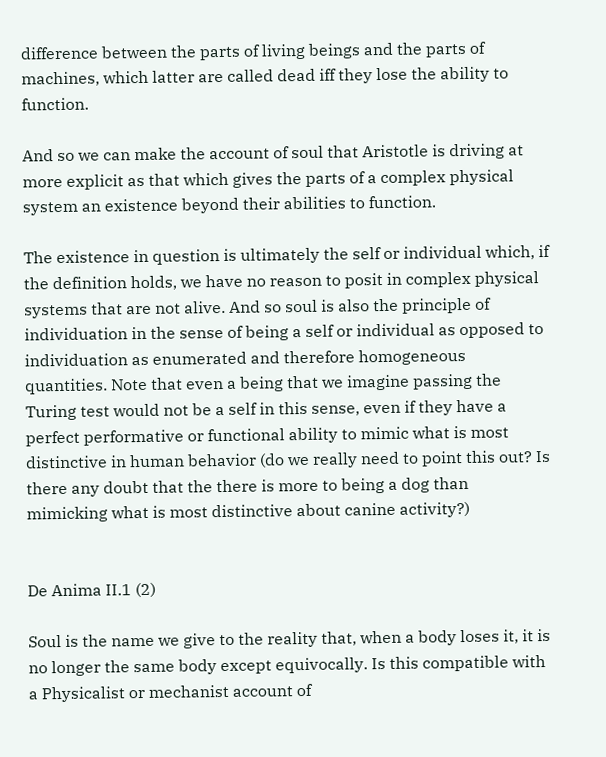difference between the parts of living beings and the parts of machines, which latter are called dead iff they lose the ability to function.

And so we can make the account of soul that Aristotle is driving at more explicit as that which gives the parts of a complex physical system an existence beyond their abilities to function.

The existence in question is ultimately the self or individual which, if the definition holds, we have no reason to posit in complex physical systems that are not alive. And so soul is also the principle of individuation in the sense of being a self or individual as opposed to individuation as enumerated and therefore homogeneous quantities. Note that even a being that we imagine passing the Turing test would not be a self in this sense, even if they have a perfect performative or functional ability to mimic what is most distinctive in human behavior (do we really need to point this out? Is there any doubt that the there is more to being a dog than mimicking what is most distinctive about canine activity?)


De Anima II.1 (2)

Soul is the name we give to the reality that, when a body loses it, it is no longer the same body except equivocally. Is this compatible with a Physicalist or mechanist account of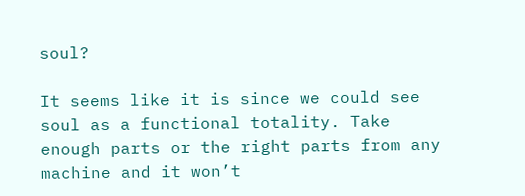soul?

It seems like it is since we could see soul as a functional totality. Take enough parts or the right parts from any machine and it won’t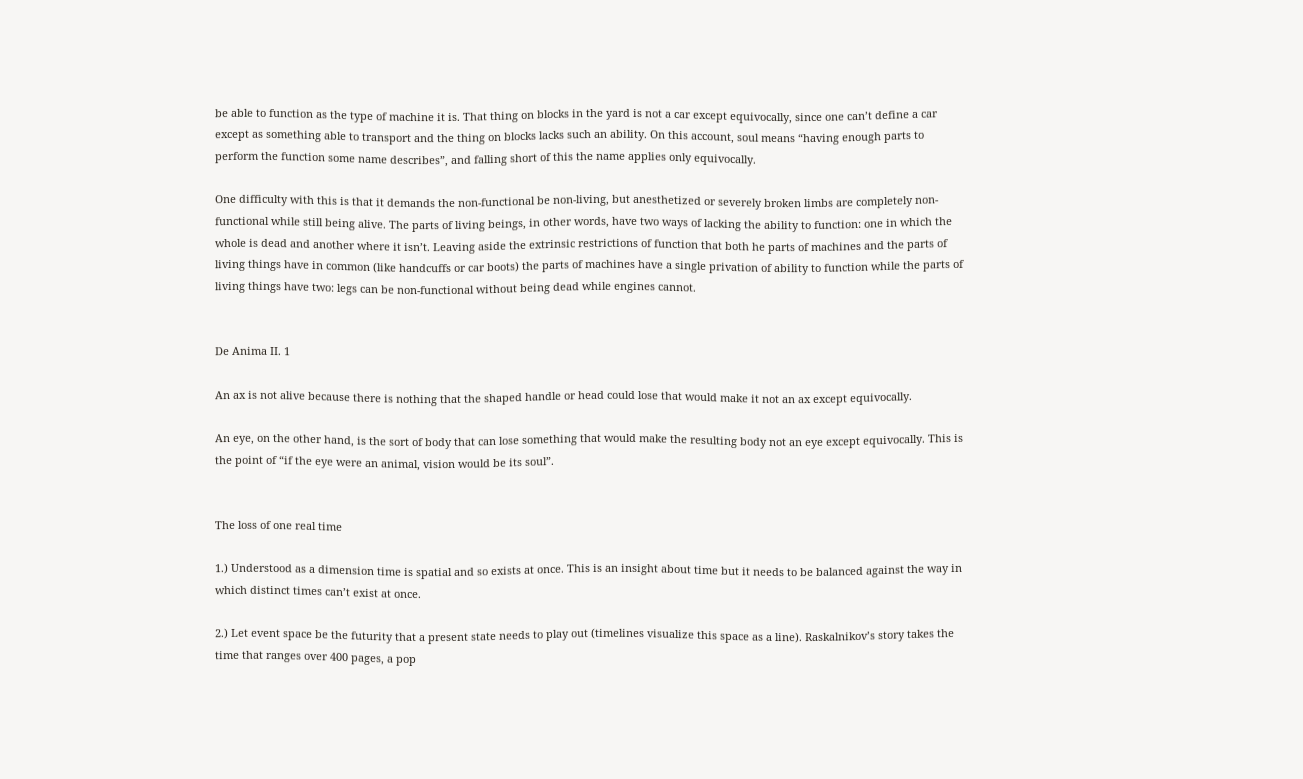be able to function as the type of machine it is. That thing on blocks in the yard is not a car except equivocally, since one can’t define a car except as something able to transport and the thing on blocks lacks such an ability. On this account, soul means “having enough parts to perform the function some name describes”, and falling short of this the name applies only equivocally.

One difficulty with this is that it demands the non-functional be non-living, but anesthetized or severely broken limbs are completely non-functional while still being alive. The parts of living beings, in other words, have two ways of lacking the ability to function: one in which the whole is dead and another where it isn’t. Leaving aside the extrinsic restrictions of function that both he parts of machines and the parts of living things have in common (like handcuffs or car boots) the parts of machines have a single privation of ability to function while the parts of living things have two: legs can be non-functional without being dead while engines cannot.


De Anima II. 1

An ax is not alive because there is nothing that the shaped handle or head could lose that would make it not an ax except equivocally.

An eye, on the other hand, is the sort of body that can lose something that would make the resulting body not an eye except equivocally. This is the point of “if the eye were an animal, vision would be its soul”.


The loss of one real time

1.) Understood as a dimension time is spatial and so exists at once. This is an insight about time but it needs to be balanced against the way in which distinct times can’t exist at once.

2.) Let event space be the futurity that a present state needs to play out (timelines visualize this space as a line). Raskalnikov’s story takes the time that ranges over 400 pages, a pop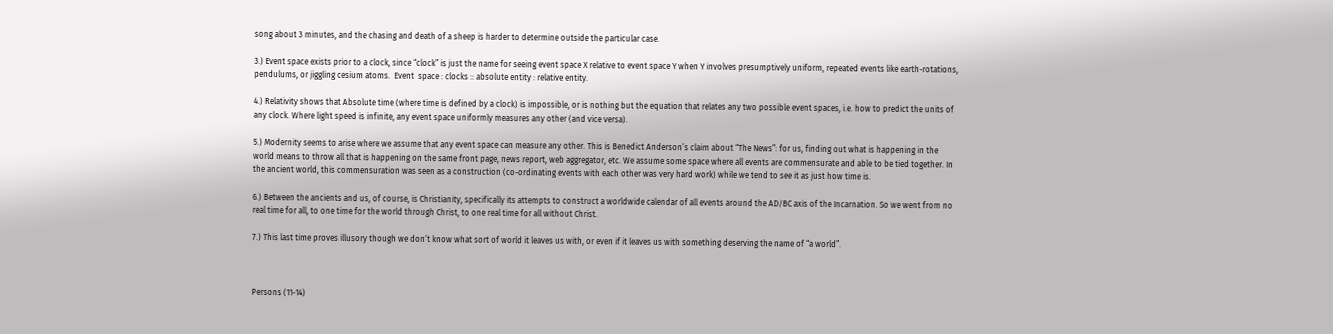song about 3 minutes, and the chasing and death of a sheep is harder to determine outside the particular case.

3.) Event space exists prior to a clock, since “clock” is just the name for seeing event space X relative to event space Y when Y involves presumptively uniform, repeated events like earth-rotations, pendulums, or jiggling cesium atoms.  Event  space : clocks :: absolute entity : relative entity.

4.) Relativity shows that Absolute time (where time is defined by a clock) is impossible, or is nothing but the equation that relates any two possible event spaces, i.e. how to predict the units of any clock. Where light speed is infinite, any event space uniformly measures any other (and vice versa).

5.) Modernity seems to arise where we assume that any event space can measure any other. This is Benedict Anderson’s claim about “The News”: for us, finding out what is happening in the world means to throw all that is happening on the same front page, news report, web aggregator, etc. We assume some space where all events are commensurate and able to be tied together. In the ancient world, this commensuration was seen as a construction (co-ordinating events with each other was very hard work) while we tend to see it as just how time is.

6.) Between the ancients and us, of course, is Christianity, specifically its attempts to construct a worldwide calendar of all events around the AD/BC axis of the Incarnation. So we went from no real time for all, to one time for the world through Christ, to one real time for all without Christ.

7.) This last time proves illusory though we don’t know what sort of world it leaves us with, or even if it leaves us with something deserving the name of “a world”.



Persons (11-14)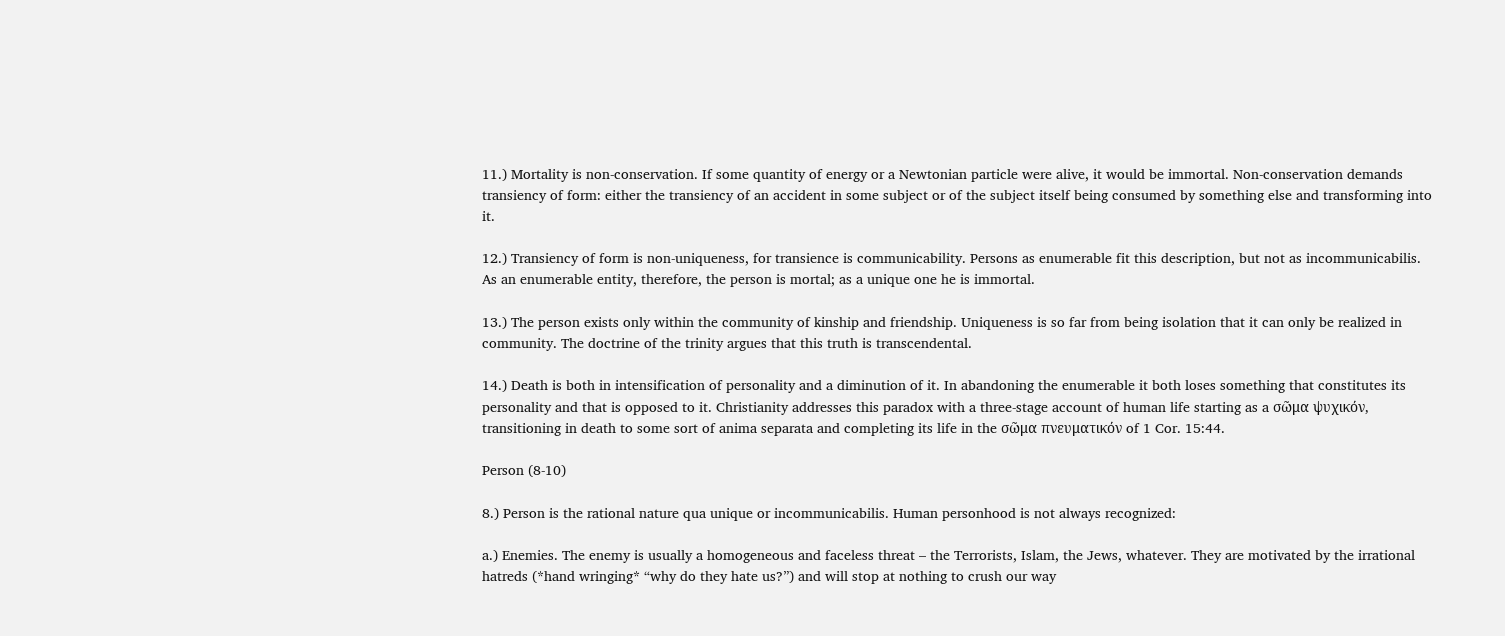11.) Mortality is non-conservation. If some quantity of energy or a Newtonian particle were alive, it would be immortal. Non-conservation demands transiency of form: either the transiency of an accident in some subject or of the subject itself being consumed by something else and transforming into it.

12.) Transiency of form is non-uniqueness, for transience is communicability. Persons as enumerable fit this description, but not as incommunicabilis.  As an enumerable entity, therefore, the person is mortal; as a unique one he is immortal.

13.) The person exists only within the community of kinship and friendship. Uniqueness is so far from being isolation that it can only be realized in community. The doctrine of the trinity argues that this truth is transcendental.

14.) Death is both in intensification of personality and a diminution of it. In abandoning the enumerable it both loses something that constitutes its personality and that is opposed to it. Christianity addresses this paradox with a three-stage account of human life starting as a σῶμα ψυχικόν, transitioning in death to some sort of anima separata and completing its life in the σῶμα πνευματικόν of 1 Cor. 15:44.

Person (8-10)

8.) Person is the rational nature qua unique or incommunicabilis. Human personhood is not always recognized:

a.) Enemies. The enemy is usually a homogeneous and faceless threat – the Terrorists, Islam, the Jews, whatever. They are motivated by the irrational hatreds (*hand wringing* “why do they hate us?”) and will stop at nothing to crush our way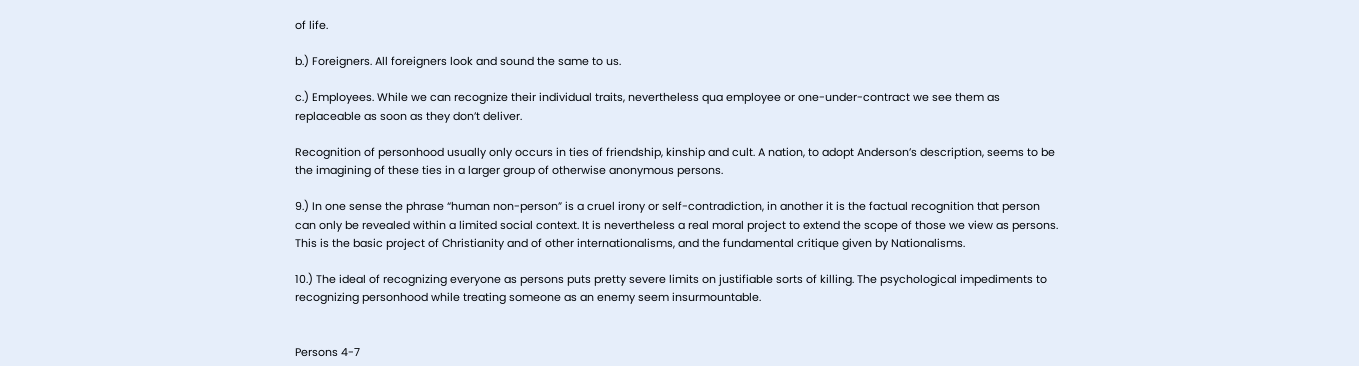of life.

b.) Foreigners. All foreigners look and sound the same to us.

c.) Employees. While we can recognize their individual traits, nevertheless qua employee or one-under-contract we see them as replaceable as soon as they don’t deliver.

Recognition of personhood usually only occurs in ties of friendship, kinship and cult. A nation, to adopt Anderson’s description, seems to be the imagining of these ties in a larger group of otherwise anonymous persons.

9.) In one sense the phrase “human non-person” is a cruel irony or self-contradiction, in another it is the factual recognition that person can only be revealed within a limited social context. It is nevertheless a real moral project to extend the scope of those we view as persons. This is the basic project of Christianity and of other internationalisms, and the fundamental critique given by Nationalisms.

10.) The ideal of recognizing everyone as persons puts pretty severe limits on justifiable sorts of killing. The psychological impediments to recognizing personhood while treating someone as an enemy seem insurmountable.


Persons 4-7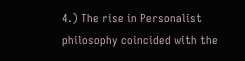4.) The rise in Personalist philosophy coincided with the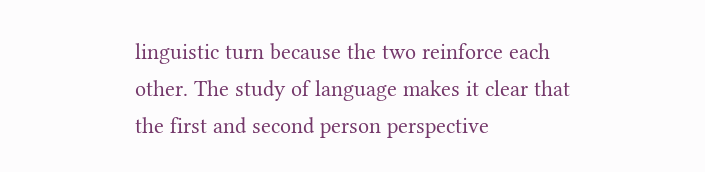linguistic turn because the two reinforce each other. The study of language makes it clear that the first and second person perspective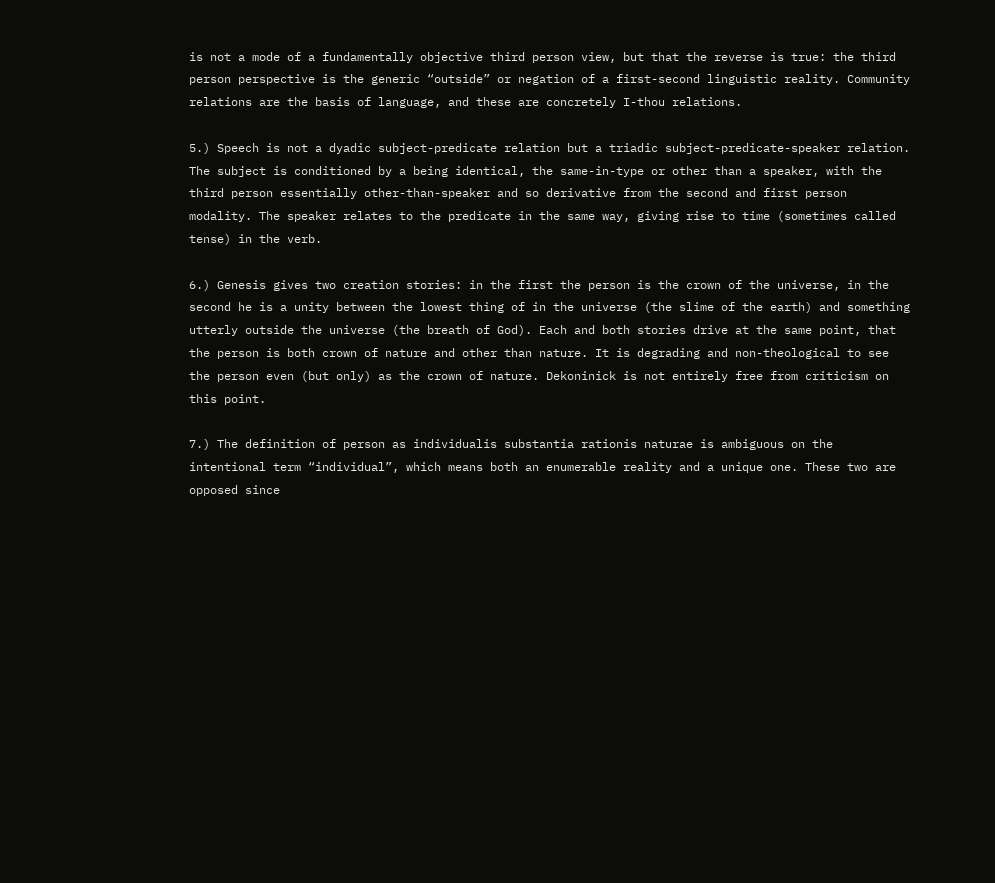is not a mode of a fundamentally objective third person view, but that the reverse is true: the third person perspective is the generic “outside” or negation of a first-second linguistic reality. Community relations are the basis of language, and these are concretely I-thou relations.

5.) Speech is not a dyadic subject-predicate relation but a triadic subject-predicate-speaker relation. The subject is conditioned by a being identical, the same-in-type or other than a speaker, with the third person essentially other-than-speaker and so derivative from the second and first person modality. The speaker relates to the predicate in the same way, giving rise to time (sometimes called tense) in the verb.

6.) Genesis gives two creation stories: in the first the person is the crown of the universe, in the second he is a unity between the lowest thing of in the universe (the slime of the earth) and something utterly outside the universe (the breath of God). Each and both stories drive at the same point, that the person is both crown of nature and other than nature. It is degrading and non-theological to see the person even (but only) as the crown of nature. Dekoninick is not entirely free from criticism on this point.

7.) The definition of person as individualis substantia rationis naturae is ambiguous on the intentional term “individual”, which means both an enumerable reality and a unique one. These two are opposed since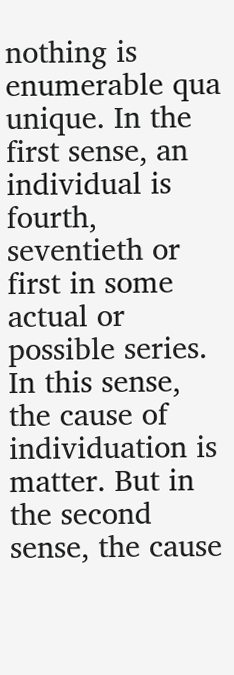nothing is enumerable qua unique. In the first sense, an individual is fourth, seventieth or first in some actual or possible series. In this sense, the cause of individuation is matter. But in the second sense, the cause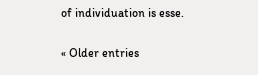of individuation is esse.

« Older entries